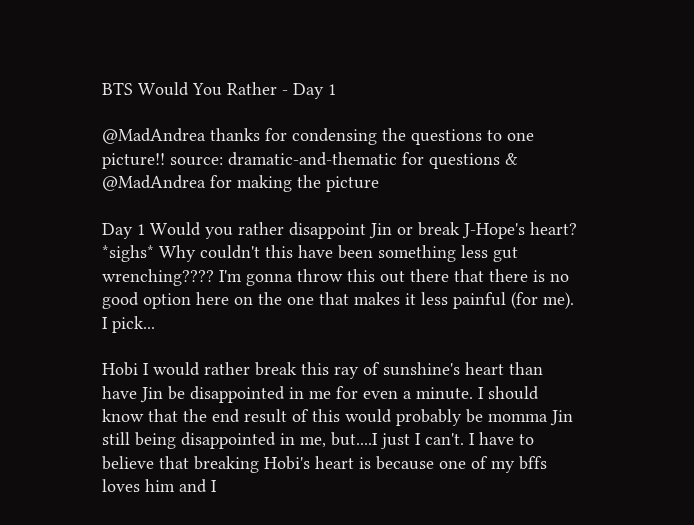BTS Would You Rather - Day 1

@MadAndrea thanks for condensing the questions to one picture!! source: dramatic-and-thematic for questions & @MadAndrea for making the picture

Day 1 Would you rather disappoint Jin or break J-Hope's heart? *sighs* Why couldn't this have been something less gut wrenching???? I'm gonna throw this out there that there is no good option here on the one that makes it less painful (for me). I pick...

Hobi I would rather break this ray of sunshine's heart than have Jin be disappointed in me for even a minute. I should know that the end result of this would probably be momma Jin still being disappointed in me, but....I just I can't. I have to believe that breaking Hobi's heart is because one of my bffs loves him and I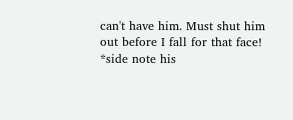can't have him. Must shut him out before I fall for that face! *side note his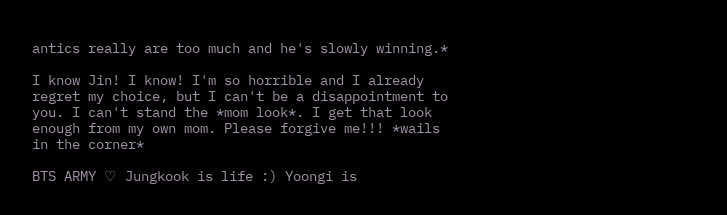antics really are too much and he's slowly winning.*

I know Jin! I know! I'm so horrible and I already regret my choice, but I can't be a disappointment to you. I can't stand the *mom look*. I get that look enough from my own mom. Please forgive me!!! *wails in the corner*

BTS ARMY ♡ Jungkook is life :) Yoongi is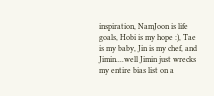inspiration, NamJoon is life goals, Hobi is my hope :), Tae is my baby, Jin is my chef, and Jimin....well Jimin just wrecks my entire bias list on a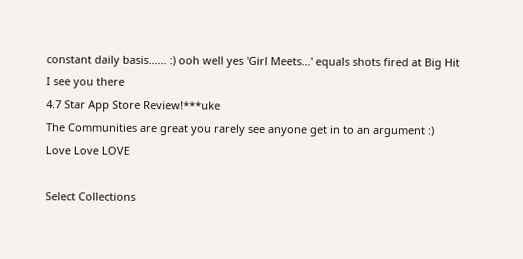constant daily basis...... :) ooh well yes 'Girl Meets...' equals shots fired at Big Hit I see you there
4.7 Star App Store Review!***uke
The Communities are great you rarely see anyone get in to an argument :)
Love Love LOVE

Select Collections